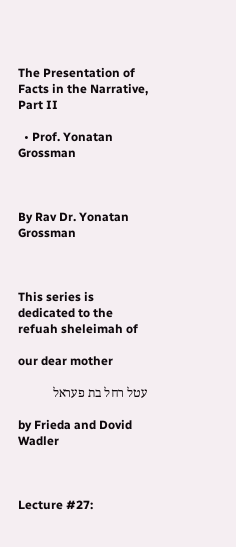The Presentation of Facts in the Narrative, Part II

  • Prof. Yonatan Grossman



By Rav Dr. Yonatan Grossman



This series is dedicated to the refuah sheleimah of

our dear mother

עטל רחל בת פעראל

by Frieda and Dovid Wadler



Lecture #27: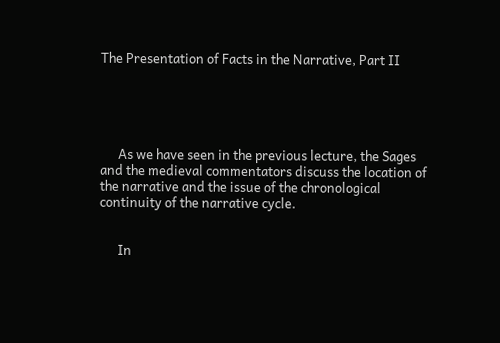The Presentation of Facts in the Narrative, Part II





      As we have seen in the previous lecture, the Sages and the medieval commentators discuss the location of the narrative and the issue of the chronological continuity of the narrative cycle.


      In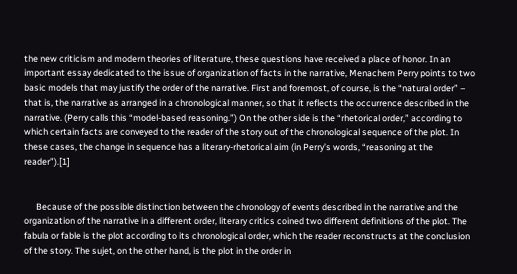the new criticism and modern theories of literature, these questions have received a place of honor. In an important essay dedicated to the issue of organization of facts in the narrative, Menachem Perry points to two basic models that may justify the order of the narrative. First and foremost, of course, is the “natural order” – that is, the narrative as arranged in a chronological manner, so that it reflects the occurrence described in the narrative. (Perry calls this “model-based reasoning.”) On the other side is the “rhetorical order,” according to which certain facts are conveyed to the reader of the story out of the chronological sequence of the plot. In these cases, the change in sequence has a literary-rhetorical aim (in Perry’s words, “reasoning at the reader”).[1]


      Because of the possible distinction between the chronology of events described in the narrative and the organization of the narrative in a different order, literary critics coined two different definitions of the plot. The fabula or fable is the plot according to its chronological order, which the reader reconstructs at the conclusion of the story. The sujet, on the other hand, is the plot in the order in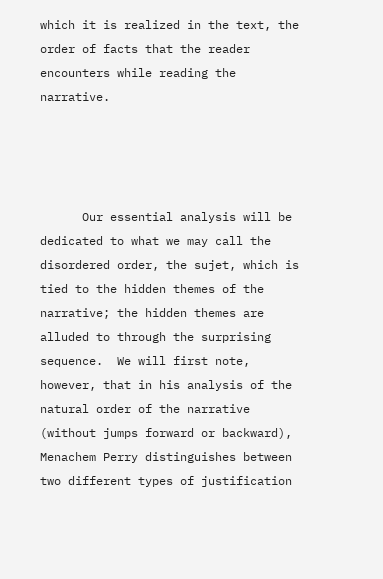which it is realized in the text, the order of facts that the reader encounters while reading the narrative.




      Our essential analysis will be dedicated to what we may call the disordered order, the sujet, which is tied to the hidden themes of the narrative; the hidden themes are alluded to through the surprising sequence.  We will first note, however, that in his analysis of the natural order of the narrative (without jumps forward or backward), Menachem Perry distinguishes between two different types of justification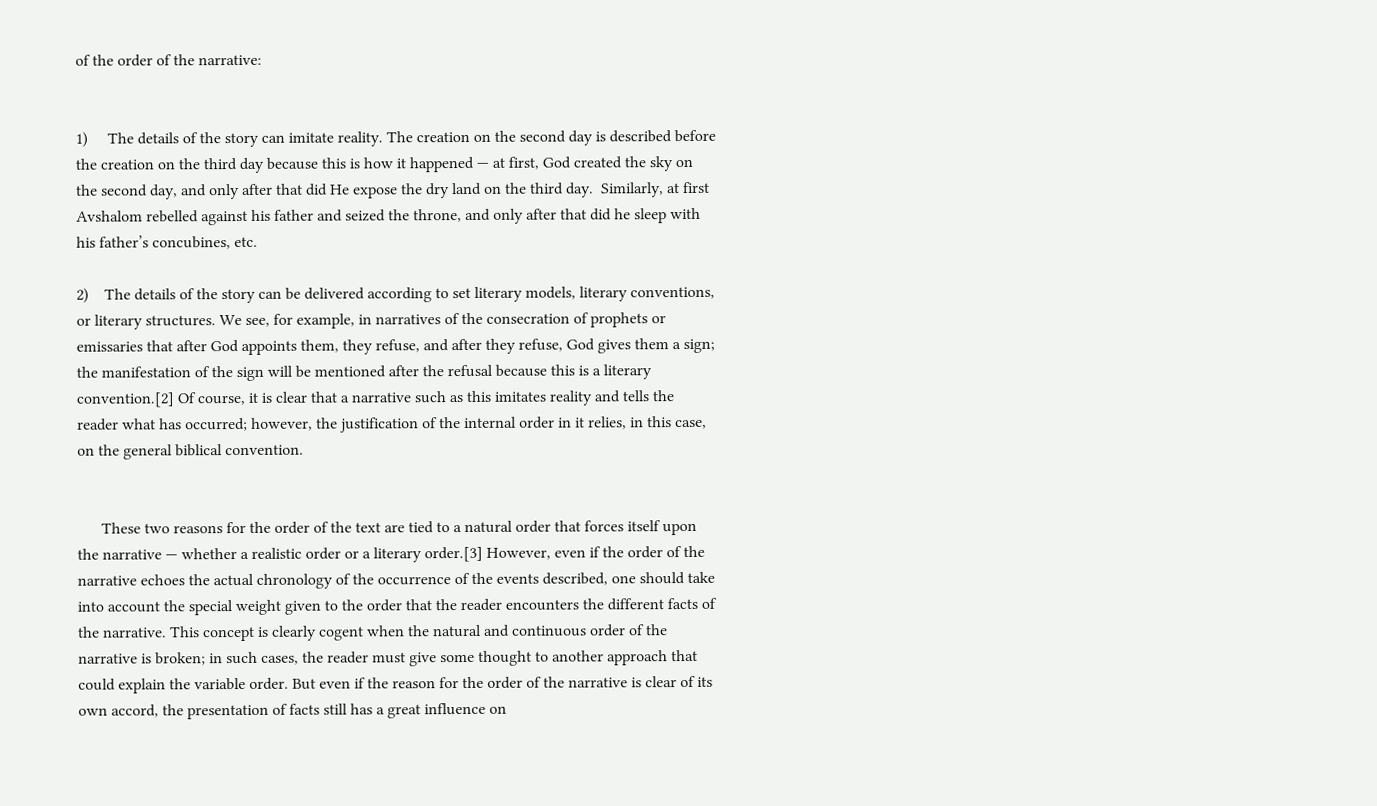of the order of the narrative:


1)     The details of the story can imitate reality. The creation on the second day is described before the creation on the third day because this is how it happened — at first, God created the sky on the second day, and only after that did He expose the dry land on the third day.  Similarly, at first Avshalom rebelled against his father and seized the throne, and only after that did he sleep with his father’s concubines, etc.

2)    The details of the story can be delivered according to set literary models, literary conventions, or literary structures. We see, for example, in narratives of the consecration of prophets or emissaries that after God appoints them, they refuse, and after they refuse, God gives them a sign; the manifestation of the sign will be mentioned after the refusal because this is a literary convention.[2] Of course, it is clear that a narrative such as this imitates reality and tells the reader what has occurred; however, the justification of the internal order in it relies, in this case, on the general biblical convention.


      These two reasons for the order of the text are tied to a natural order that forces itself upon the narrative — whether a realistic order or a literary order.[3] However, even if the order of the narrative echoes the actual chronology of the occurrence of the events described, one should take into account the special weight given to the order that the reader encounters the different facts of the narrative. This concept is clearly cogent when the natural and continuous order of the narrative is broken; in such cases, the reader must give some thought to another approach that could explain the variable order. But even if the reason for the order of the narrative is clear of its own accord, the presentation of facts still has a great influence on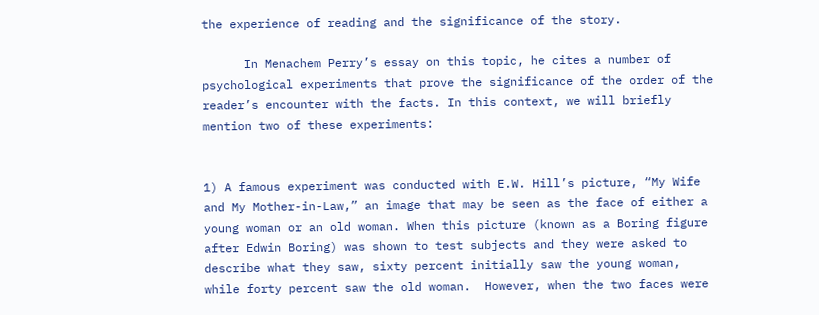the experience of reading and the significance of the story.

      In Menachem Perry’s essay on this topic, he cites a number of psychological experiments that prove the significance of the order of the reader’s encounter with the facts. In this context, we will briefly mention two of these experiments:


1) A famous experiment was conducted with E.W. Hill’s picture, “My Wife and My Mother-in-Law,” an image that may be seen as the face of either a young woman or an old woman. When this picture (known as a Boring figure after Edwin Boring) was shown to test subjects and they were asked to describe what they saw, sixty percent initially saw the young woman, while forty percent saw the old woman.  However, when the two faces were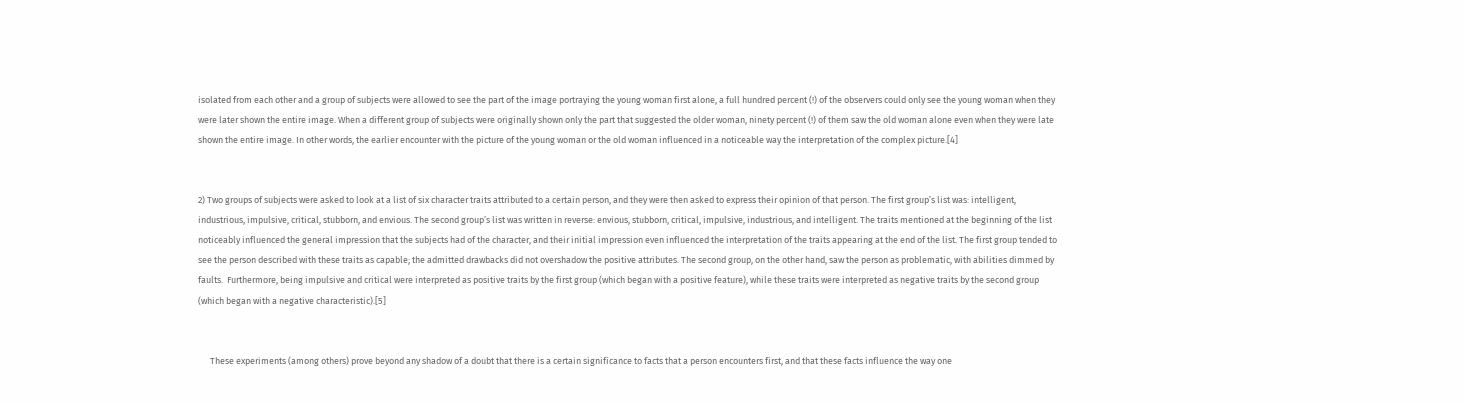isolated from each other and a group of subjects were allowed to see the part of the image portraying the young woman first alone, a full hundred percent (!) of the observers could only see the young woman when they were later shown the entire image. When a different group of subjects were originally shown only the part that suggested the older woman, ninety percent (!) of them saw the old woman alone even when they were late shown the entire image. In other words, the earlier encounter with the picture of the young woman or the old woman influenced in a noticeable way the interpretation of the complex picture.[4]


2) Two groups of subjects were asked to look at a list of six character traits attributed to a certain person, and they were then asked to express their opinion of that person. The first group’s list was: intelligent, industrious, impulsive, critical, stubborn, and envious. The second group’s list was written in reverse: envious, stubborn, critical, impulsive, industrious, and intelligent. The traits mentioned at the beginning of the list noticeably influenced the general impression that the subjects had of the character, and their initial impression even influenced the interpretation of the traits appearing at the end of the list. The first group tended to see the person described with these traits as capable; the admitted drawbacks did not overshadow the positive attributes. The second group, on the other hand, saw the person as problematic, with abilities dimmed by faults.  Furthermore, being impulsive and critical were interpreted as positive traits by the first group (which began with a positive feature), while these traits were interpreted as negative traits by the second group (which began with a negative characteristic).[5]


      These experiments (among others) prove beyond any shadow of a doubt that there is a certain significance to facts that a person encounters first, and that these facts influence the way one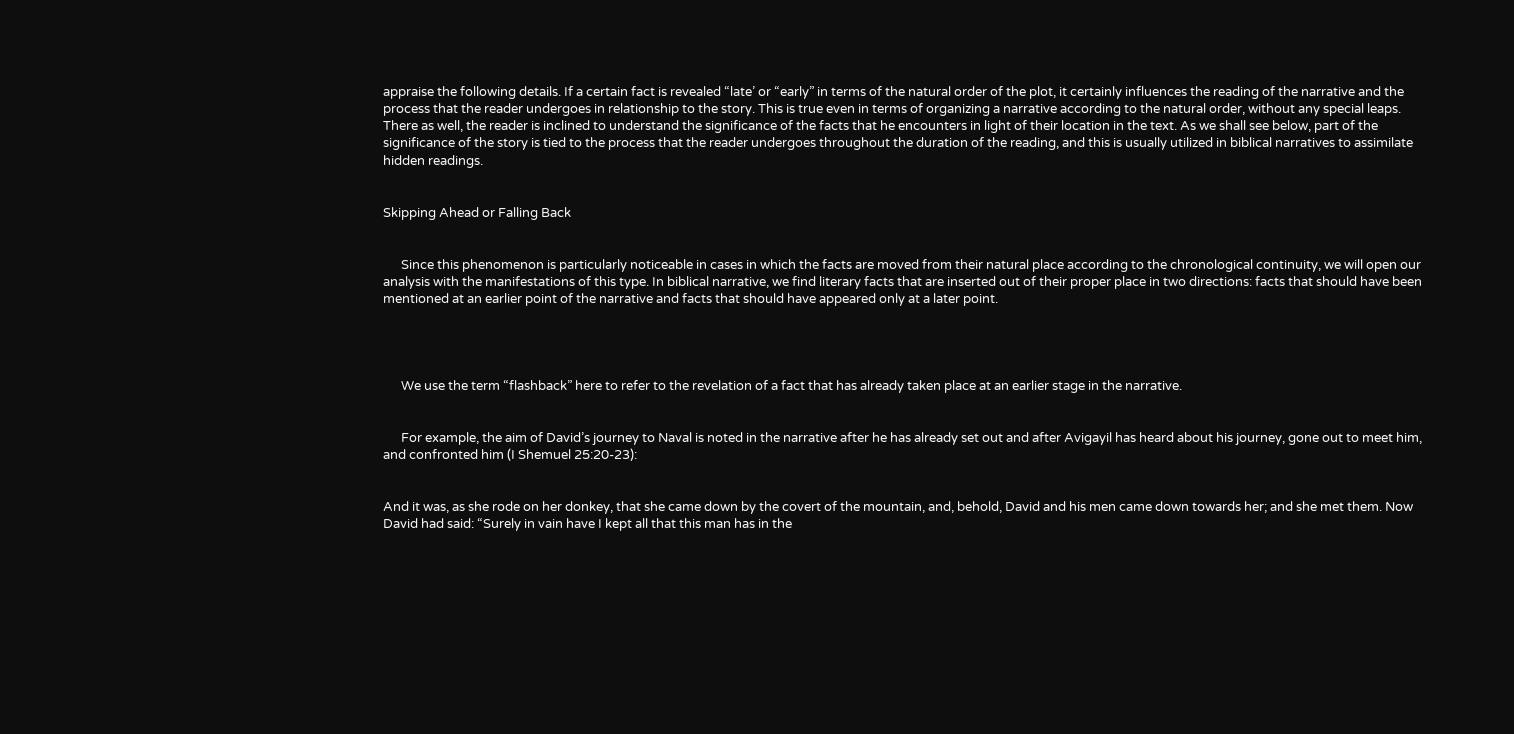appraise the following details. If a certain fact is revealed “late’ or “early” in terms of the natural order of the plot, it certainly influences the reading of the narrative and the process that the reader undergoes in relationship to the story. This is true even in terms of organizing a narrative according to the natural order, without any special leaps. There as well, the reader is inclined to understand the significance of the facts that he encounters in light of their location in the text. As we shall see below, part of the significance of the story is tied to the process that the reader undergoes throughout the duration of the reading, and this is usually utilized in biblical narratives to assimilate hidden readings.


Skipping Ahead or Falling Back


      Since this phenomenon is particularly noticeable in cases in which the facts are moved from their natural place according to the chronological continuity, we will open our analysis with the manifestations of this type. In biblical narrative, we find literary facts that are inserted out of their proper place in two directions: facts that should have been mentioned at an earlier point of the narrative and facts that should have appeared only at a later point.




      We use the term “flashback” here to refer to the revelation of a fact that has already taken place at an earlier stage in the narrative.


      For example, the aim of David’s journey to Naval is noted in the narrative after he has already set out and after Avigayil has heard about his journey, gone out to meet him, and confronted him (I Shemuel 25:20-23):


And it was, as she rode on her donkey, that she came down by the covert of the mountain, and, behold, David and his men came down towards her; and she met them. Now David had said: “Surely in vain have I kept all that this man has in the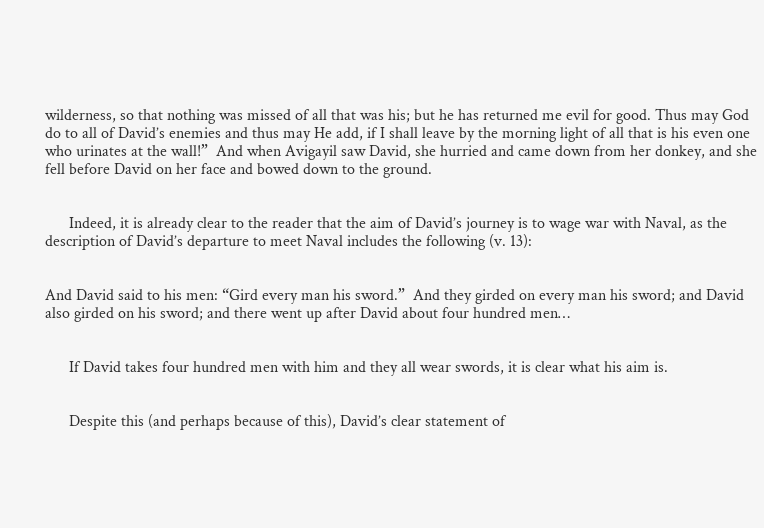wilderness, so that nothing was missed of all that was his; but he has returned me evil for good. Thus may God do to all of David’s enemies and thus may He add, if I shall leave by the morning light of all that is his even one who urinates at the wall!”  And when Avigayil saw David, she hurried and came down from her donkey, and she fell before David on her face and bowed down to the ground.


      Indeed, it is already clear to the reader that the aim of David’s journey is to wage war with Naval, as the description of David’s departure to meet Naval includes the following (v. 13):


And David said to his men: “Gird every man his sword.”  And they girded on every man his sword; and David also girded on his sword; and there went up after David about four hundred men…


      If David takes four hundred men with him and they all wear swords, it is clear what his aim is.


      Despite this (and perhaps because of this), David’s clear statement of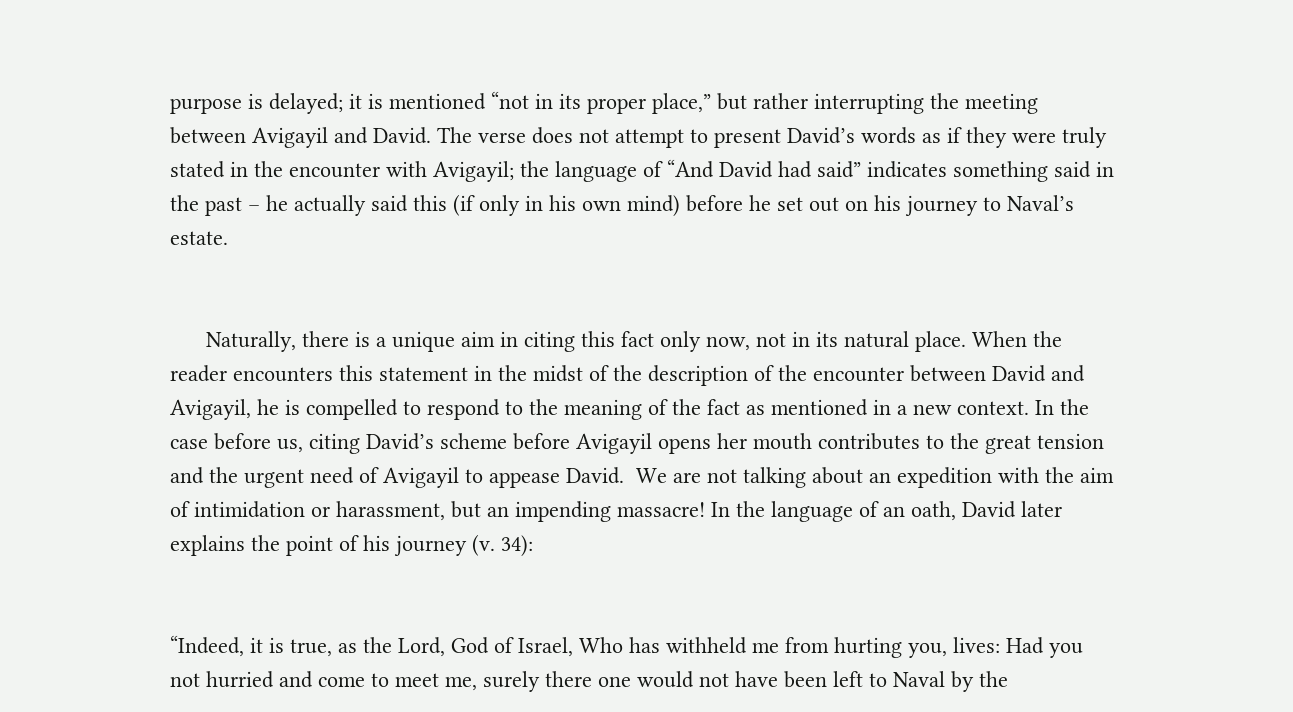purpose is delayed; it is mentioned “not in its proper place,” but rather interrupting the meeting between Avigayil and David. The verse does not attempt to present David’s words as if they were truly stated in the encounter with Avigayil; the language of “And David had said” indicates something said in the past – he actually said this (if only in his own mind) before he set out on his journey to Naval’s estate.


      Naturally, there is a unique aim in citing this fact only now, not in its natural place. When the reader encounters this statement in the midst of the description of the encounter between David and Avigayil, he is compelled to respond to the meaning of the fact as mentioned in a new context. In the case before us, citing David’s scheme before Avigayil opens her mouth contributes to the great tension and the urgent need of Avigayil to appease David.  We are not talking about an expedition with the aim of intimidation or harassment, but an impending massacre! In the language of an oath, David later explains the point of his journey (v. 34):


“Indeed, it is true, as the Lord, God of Israel, Who has withheld me from hurting you, lives: Had you not hurried and come to meet me, surely there one would not have been left to Naval by the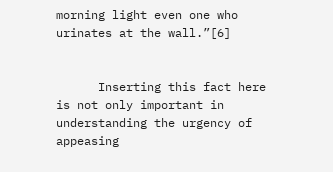morning light even one who urinates at the wall.”[6]


      Inserting this fact here is not only important in understanding the urgency of appeasing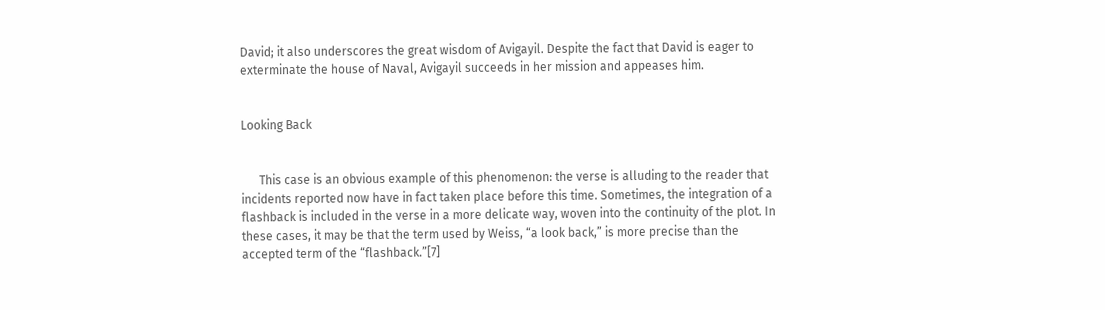David; it also underscores the great wisdom of Avigayil. Despite the fact that David is eager to exterminate the house of Naval, Avigayil succeeds in her mission and appeases him.


Looking Back


      This case is an obvious example of this phenomenon: the verse is alluding to the reader that incidents reported now have in fact taken place before this time. Sometimes, the integration of a flashback is included in the verse in a more delicate way, woven into the continuity of the plot. In these cases, it may be that the term used by Weiss, “a look back,” is more precise than the accepted term of the “flashback.”[7]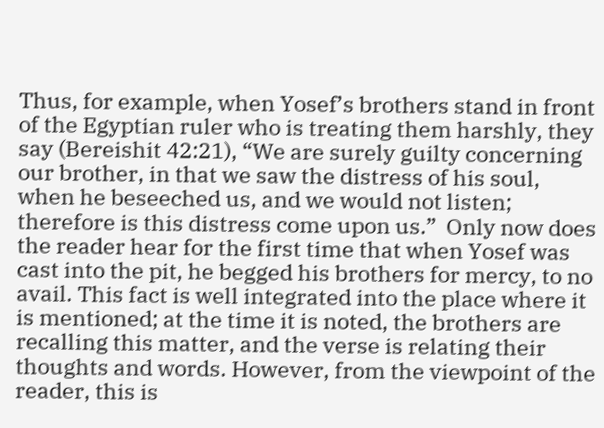Thus, for example, when Yosef’s brothers stand in front of the Egyptian ruler who is treating them harshly, they say (Bereishit 42:21), “We are surely guilty concerning our brother, in that we saw the distress of his soul, when he beseeched us, and we would not listen; therefore is this distress come upon us.”  Only now does the reader hear for the first time that when Yosef was cast into the pit, he begged his brothers for mercy, to no avail. This fact is well integrated into the place where it is mentioned; at the time it is noted, the brothers are recalling this matter, and the verse is relating their thoughts and words. However, from the viewpoint of the reader, this is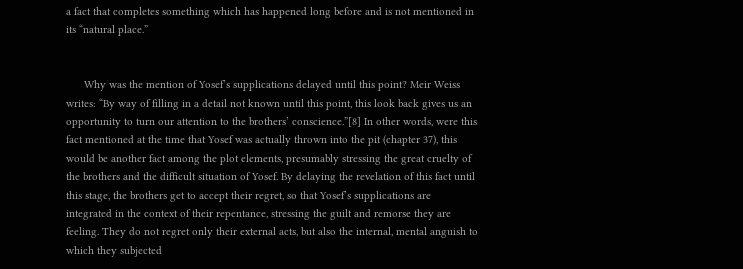a fact that completes something which has happened long before and is not mentioned in its “natural place.”


      Why was the mention of Yosef’s supplications delayed until this point? Meir Weiss writes: “By way of filling in a detail not known until this point, this look back gives us an opportunity to turn our attention to the brothers’ conscience.”[8] In other words, were this fact mentioned at the time that Yosef was actually thrown into the pit (chapter 37), this would be another fact among the plot elements, presumably stressing the great cruelty of the brothers and the difficult situation of Yosef. By delaying the revelation of this fact until this stage, the brothers get to accept their regret, so that Yosef’s supplications are integrated in the context of their repentance, stressing the guilt and remorse they are feeling. They do not regret only their external acts, but also the internal, mental anguish to which they subjected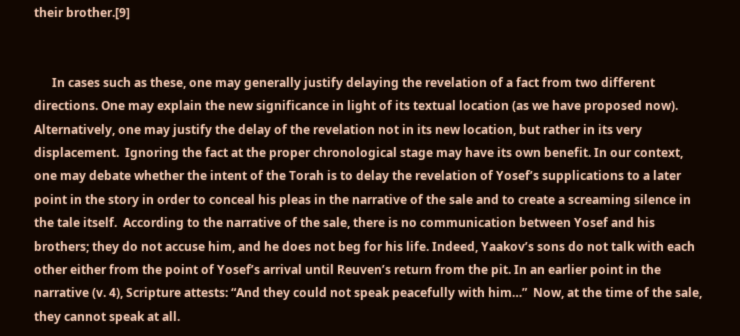their brother.[9]


      In cases such as these, one may generally justify delaying the revelation of a fact from two different directions. One may explain the new significance in light of its textual location (as we have proposed now). Alternatively, one may justify the delay of the revelation not in its new location, but rather in its very displacement.  Ignoring the fact at the proper chronological stage may have its own benefit. In our context, one may debate whether the intent of the Torah is to delay the revelation of Yosef’s supplications to a later point in the story in order to conceal his pleas in the narrative of the sale and to create a screaming silence in the tale itself.  According to the narrative of the sale, there is no communication between Yosef and his brothers; they do not accuse him, and he does not beg for his life. Indeed, Yaakov’s sons do not talk with each other either from the point of Yosef’s arrival until Reuven’s return from the pit. In an earlier point in the narrative (v. 4), Scripture attests: “And they could not speak peacefully with him…”  Now, at the time of the sale, they cannot speak at all.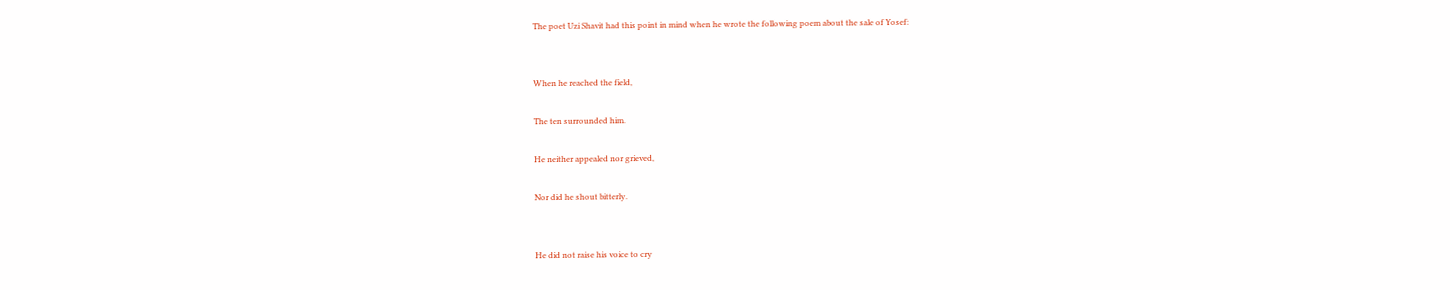The poet Uzi Shavit had this point in mind when he wrote the following poem about the sale of Yosef:


When he reached the field,

The ten surrounded him.

He neither appealed nor grieved,

Nor did he shout bitterly.


He did not raise his voice to cry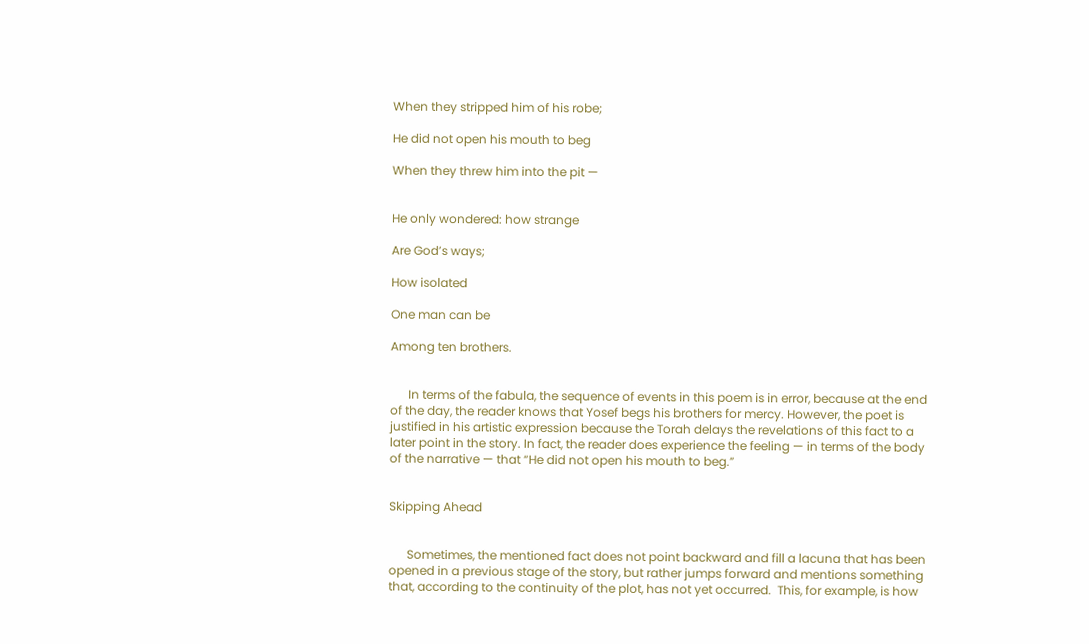When they stripped him of his robe;

He did not open his mouth to beg

When they threw him into the pit —


He only wondered: how strange

Are God’s ways;

How isolated

One man can be

Among ten brothers.


      In terms of the fabula, the sequence of events in this poem is in error, because at the end of the day, the reader knows that Yosef begs his brothers for mercy. However, the poet is justified in his artistic expression because the Torah delays the revelations of this fact to a later point in the story. In fact, the reader does experience the feeling — in terms of the body of the narrative — that “He did not open his mouth to beg.”


Skipping Ahead


      Sometimes, the mentioned fact does not point backward and fill a lacuna that has been opened in a previous stage of the story, but rather jumps forward and mentions something that, according to the continuity of the plot, has not yet occurred.  This, for example, is how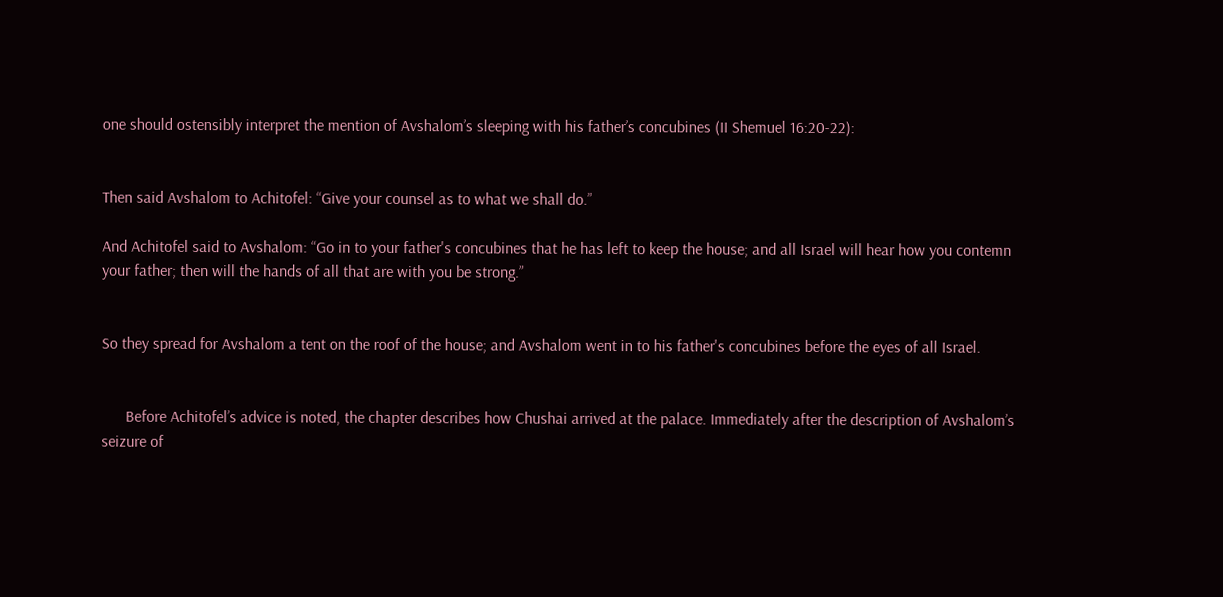one should ostensibly interpret the mention of Avshalom’s sleeping with his father’s concubines (II Shemuel 16:20-22):


Then said Avshalom to Achitofel: “Give your counsel as to what we shall do.”

And Achitofel said to Avshalom: “Go in to your father's concubines that he has left to keep the house; and all Israel will hear how you contemn your father; then will the hands of all that are with you be strong.”


So they spread for Avshalom a tent on the roof of the house; and Avshalom went in to his father's concubines before the eyes of all Israel.


      Before Achitofel’s advice is noted, the chapter describes how Chushai arrived at the palace. Immediately after the description of Avshalom’s seizure of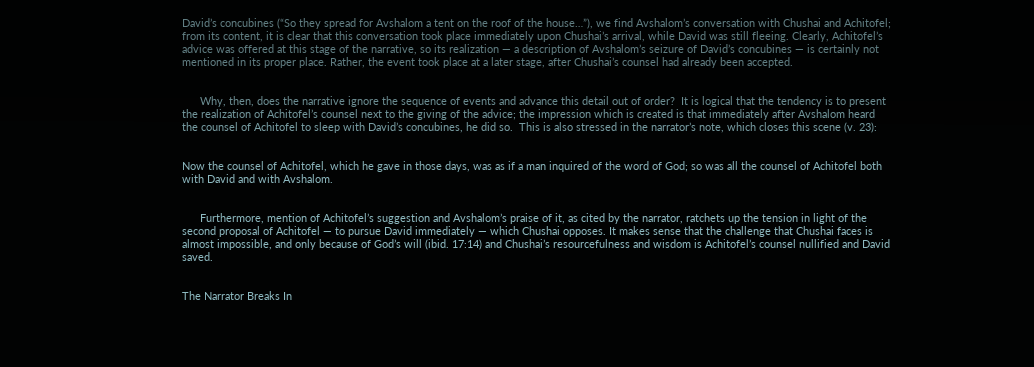David’s concubines (“So they spread for Avshalom a tent on the roof of the house…”), we find Avshalom’s conversation with Chushai and Achitofel; from its content, it is clear that this conversation took place immediately upon Chushai’s arrival, while David was still fleeing. Clearly, Achitofel’s advice was offered at this stage of the narrative, so its realization — a description of Avshalom’s seizure of David’s concubines — is certainly not mentioned in its proper place. Rather, the event took place at a later stage, after Chushai’s counsel had already been accepted.


      Why, then, does the narrative ignore the sequence of events and advance this detail out of order?  It is logical that the tendency is to present the realization of Achitofel’s counsel next to the giving of the advice; the impression which is created is that immediately after Avshalom heard the counsel of Achitofel to sleep with David’s concubines, he did so.  This is also stressed in the narrator’s note, which closes this scene (v. 23):


Now the counsel of Achitofel, which he gave in those days, was as if a man inquired of the word of God; so was all the counsel of Achitofel both with David and with Avshalom.


      Furthermore, mention of Achitofel’s suggestion and Avshalom’s praise of it, as cited by the narrator, ratchets up the tension in light of the second proposal of Achitofel — to pursue David immediately — which Chushai opposes. It makes sense that the challenge that Chushai faces is almost impossible, and only because of God’s will (ibid. 17:14) and Chushai’s resourcefulness and wisdom is Achitofel’s counsel nullified and David saved.


The Narrator Breaks In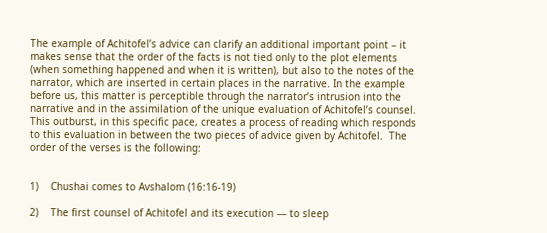The example of Achitofel’s advice can clarify an additional important point – it makes sense that the order of the facts is not tied only to the plot elements (when something happened and when it is written), but also to the notes of the narrator, which are inserted in certain places in the narrative. In the example before us, this matter is perceptible through the narrator’s intrusion into the narrative and in the assimilation of the unique evaluation of Achitofel’s counsel.  This outburst, in this specific pace, creates a process of reading which responds to this evaluation in between the two pieces of advice given by Achitofel.  The order of the verses is the following:


1)    Chushai comes to Avshalom (16:16-19)

2)    The first counsel of Achitofel and its execution — to sleep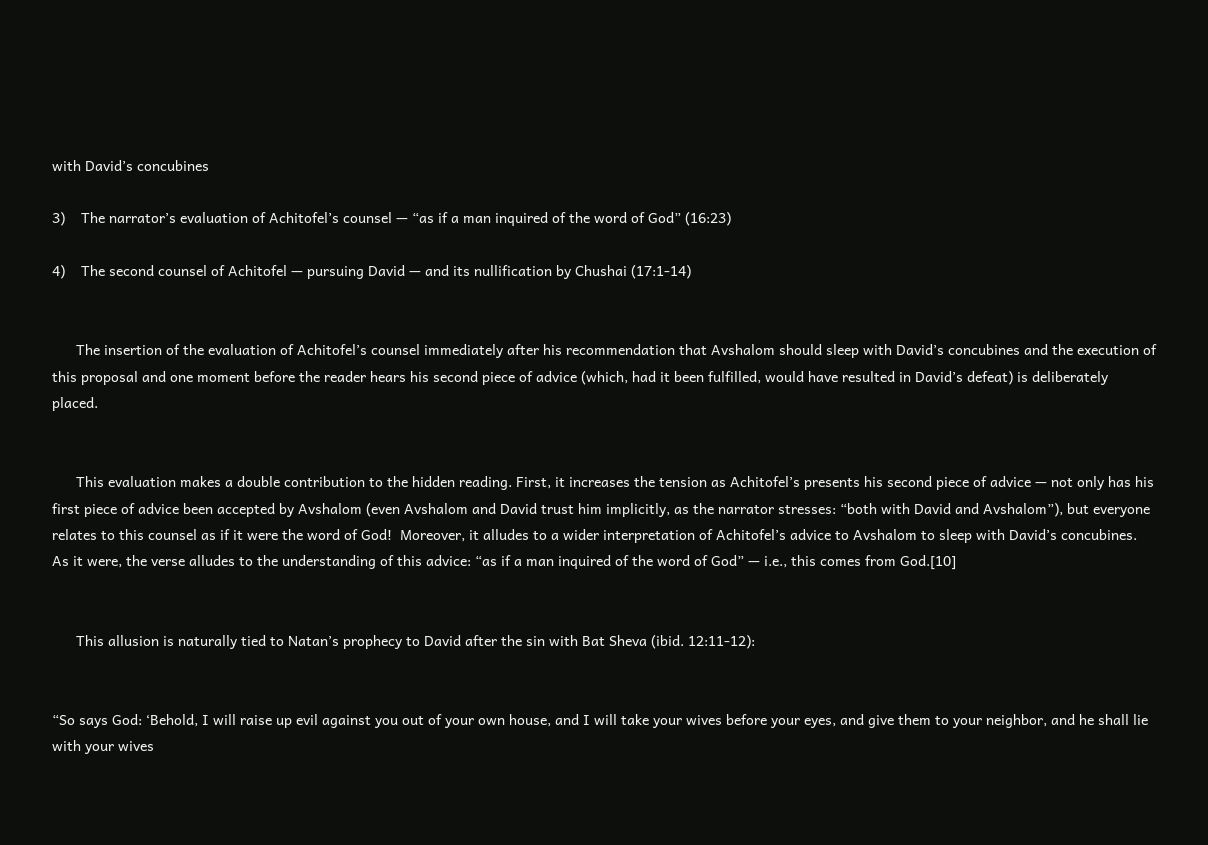with David’s concubines

3)    The narrator’s evaluation of Achitofel’s counsel — “as if a man inquired of the word of God” (16:23)

4)    The second counsel of Achitofel — pursuing David — and its nullification by Chushai (17:1-14)


      The insertion of the evaluation of Achitofel’s counsel immediately after his recommendation that Avshalom should sleep with David’s concubines and the execution of this proposal and one moment before the reader hears his second piece of advice (which, had it been fulfilled, would have resulted in David’s defeat) is deliberately placed.


      This evaluation makes a double contribution to the hidden reading. First, it increases the tension as Achitofel’s presents his second piece of advice — not only has his first piece of advice been accepted by Avshalom (even Avshalom and David trust him implicitly, as the narrator stresses: “both with David and Avshalom”), but everyone relates to this counsel as if it were the word of God!  Moreover, it alludes to a wider interpretation of Achitofel’s advice to Avshalom to sleep with David’s concubines. As it were, the verse alludes to the understanding of this advice: “as if a man inquired of the word of God” — i.e., this comes from God.[10]


      This allusion is naturally tied to Natan’s prophecy to David after the sin with Bat Sheva (ibid. 12:11-12):


“So says God: ‘Behold, I will raise up evil against you out of your own house, and I will take your wives before your eyes, and give them to your neighbor, and he shall lie with your wives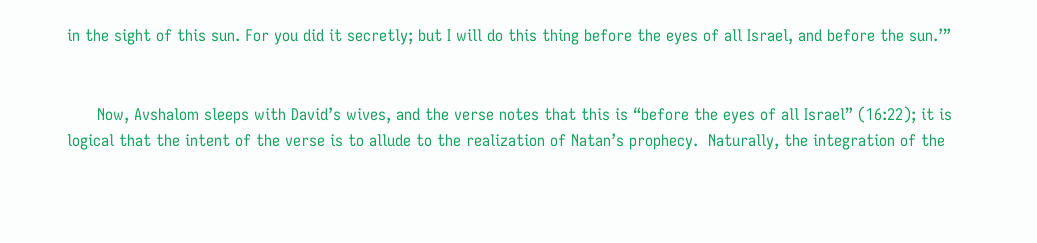in the sight of this sun. For you did it secretly; but I will do this thing before the eyes of all Israel, and before the sun.’”


      Now, Avshalom sleeps with David’s wives, and the verse notes that this is “before the eyes of all Israel” (16:22); it is logical that the intent of the verse is to allude to the realization of Natan’s prophecy.  Naturally, the integration of the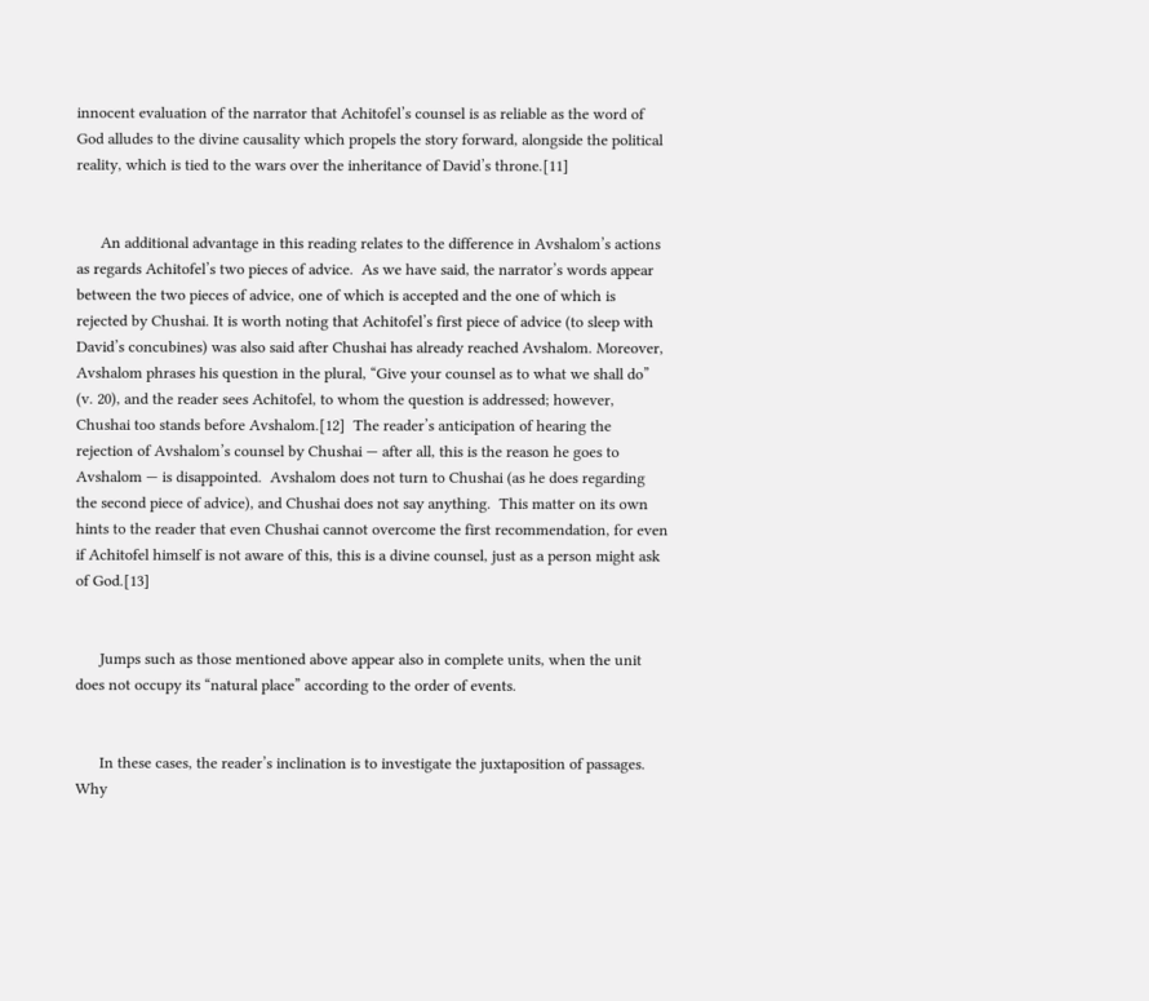innocent evaluation of the narrator that Achitofel’s counsel is as reliable as the word of God alludes to the divine causality which propels the story forward, alongside the political reality, which is tied to the wars over the inheritance of David’s throne.[11]


      An additional advantage in this reading relates to the difference in Avshalom’s actions as regards Achitofel’s two pieces of advice.  As we have said, the narrator’s words appear between the two pieces of advice, one of which is accepted and the one of which is rejected by Chushai. It is worth noting that Achitofel’s first piece of advice (to sleep with David’s concubines) was also said after Chushai has already reached Avshalom. Moreover, Avshalom phrases his question in the plural, “Give your counsel as to what we shall do” (v. 20), and the reader sees Achitofel, to whom the question is addressed; however, Chushai too stands before Avshalom.[12]  The reader’s anticipation of hearing the rejection of Avshalom’s counsel by Chushai — after all, this is the reason he goes to Avshalom — is disappointed.  Avshalom does not turn to Chushai (as he does regarding the second piece of advice), and Chushai does not say anything.  This matter on its own hints to the reader that even Chushai cannot overcome the first recommendation, for even if Achitofel himself is not aware of this, this is a divine counsel, just as a person might ask of God.[13]


      Jumps such as those mentioned above appear also in complete units, when the unit does not occupy its “natural place” according to the order of events.


      In these cases, the reader’s inclination is to investigate the juxtaposition of passages. Why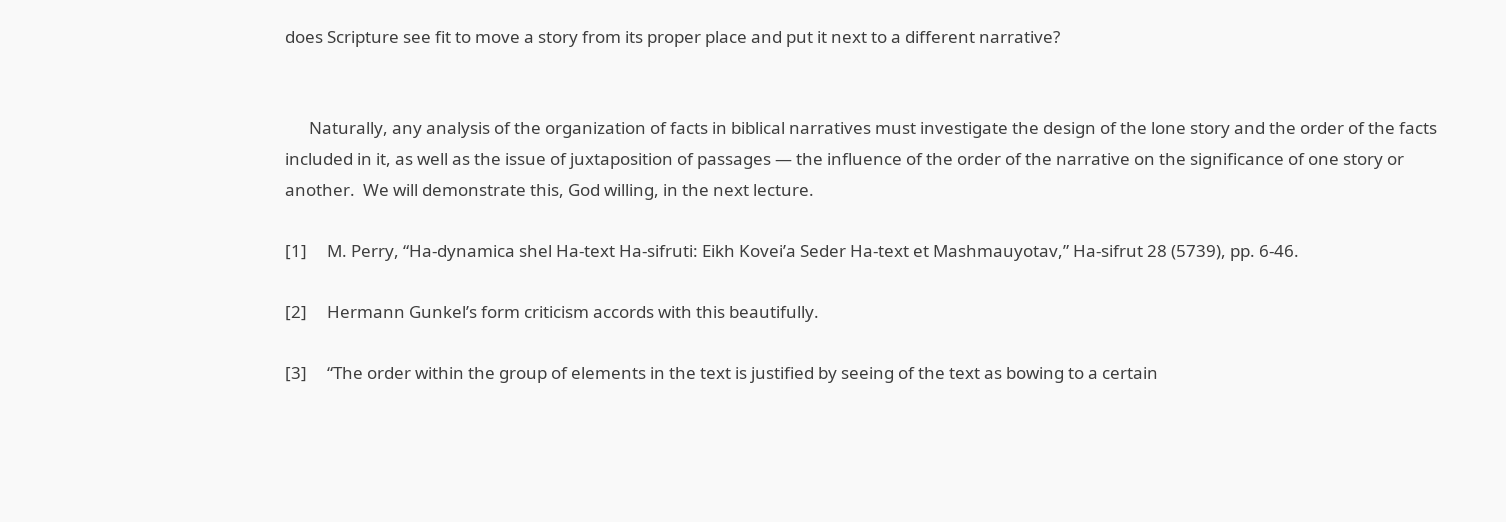does Scripture see fit to move a story from its proper place and put it next to a different narrative?


      Naturally, any analysis of the organization of facts in biblical narratives must investigate the design of the lone story and the order of the facts included in it, as well as the issue of juxtaposition of passages — the influence of the order of the narrative on the significance of one story or another.  We will demonstrate this, God willing, in the next lecture.

[1]     M. Perry, “Ha-dynamica shel Ha-text Ha-sifruti: Eikh Kovei’a Seder Ha-text et Mashmauyotav,” Ha-sifrut 28 (5739), pp. 6-46.

[2]     Hermann Gunkel’s form criticism accords with this beautifully.

[3]     “The order within the group of elements in the text is justified by seeing of the text as bowing to a certain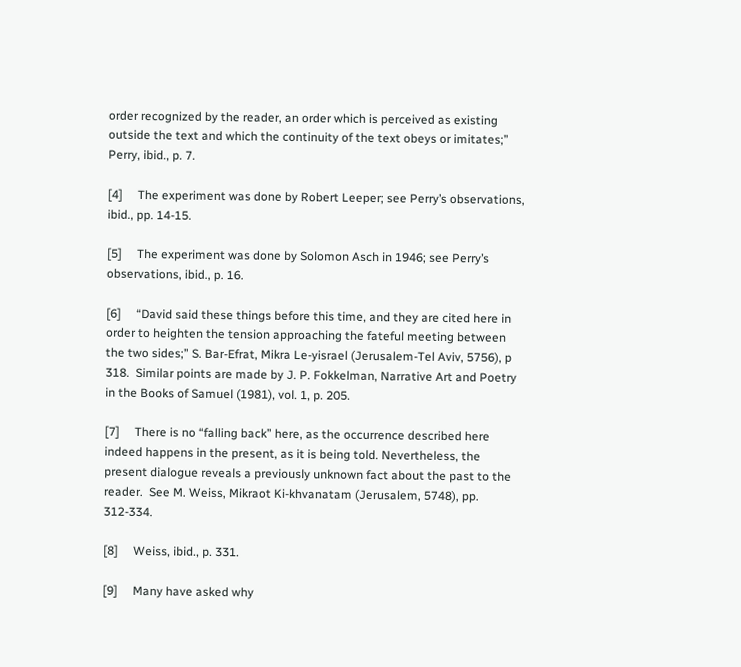order recognized by the reader, an order which is perceived as existing outside the text and which the continuity of the text obeys or imitates;” Perry, ibid., p. 7.

[4]     The experiment was done by Robert Leeper; see Perry’s observations, ibid., pp. 14-15.

[5]     The experiment was done by Solomon Asch in 1946; see Perry’s observations, ibid., p. 16.

[6]     “David said these things before this time, and they are cited here in order to heighten the tension approaching the fateful meeting between the two sides;” S. Bar-Efrat, Mikra Le-yisrael (Jerusalem-Tel Aviv, 5756), p 318.  Similar points are made by J. P. Fokkelman, Narrative Art and Poetry in the Books of Samuel (1981), vol. 1, p. 205.

[7]     There is no “falling back” here, as the occurrence described here indeed happens in the present, as it is being told. Nevertheless, the present dialogue reveals a previously unknown fact about the past to the reader.  See M. Weiss, Mikraot Ki-khvanatam (Jerusalem, 5748), pp. 312-334.

[8]     Weiss, ibid., p. 331.

[9]     Many have asked why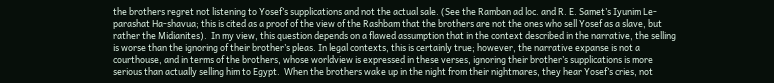the brothers regret not listening to Yosef’s supplications and not the actual sale. (See the Ramban ad loc. and R. E. Samet’s Iyunim Le-parashat Ha-shavua; this is cited as a proof of the view of the Rashbam that the brothers are not the ones who sell Yosef as a slave, but rather the Midianites).  In my view, this question depends on a flawed assumption that in the context described in the narrative, the selling is worse than the ignoring of their brother’s pleas. In legal contexts, this is certainly true; however, the narrative expanse is not a courthouse, and in terms of the brothers, whose worldview is expressed in these verses, ignoring their brother’s supplications is more serious than actually selling him to Egypt.  When the brothers wake up in the night from their nightmares, they hear Yosef’s cries, not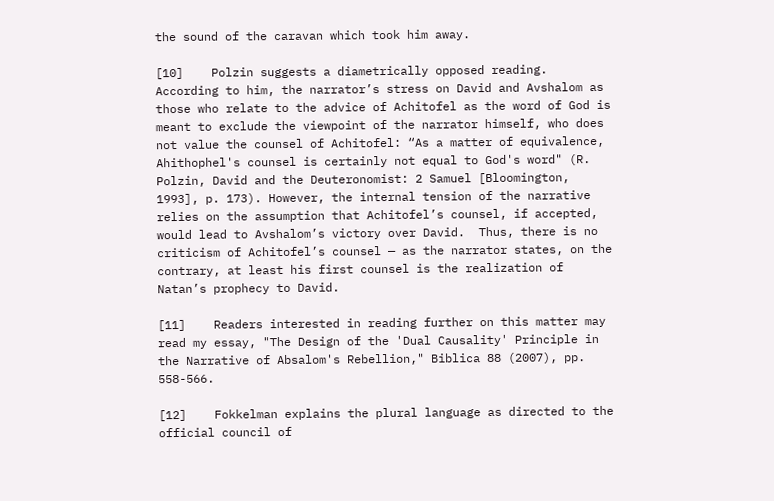the sound of the caravan which took him away.

[10]    Polzin suggests a diametrically opposed reading. According to him, the narrator’s stress on David and Avshalom as those who relate to the advice of Achitofel as the word of God is meant to exclude the viewpoint of the narrator himself, who does not value the counsel of Achitofel: “As a matter of equivalence, Ahithophel's counsel is certainly not equal to God's word" (R. Polzin, David and the Deuteronomist: 2 Samuel [Bloomington, 1993], p. 173). However, the internal tension of the narrative relies on the assumption that Achitofel’s counsel, if accepted, would lead to Avshalom’s victory over David.  Thus, there is no criticism of Achitofel’s counsel — as the narrator states, on the contrary, at least his first counsel is the realization of Natan’s prophecy to David.

[11]    Readers interested in reading further on this matter may read my essay, "The Design of the 'Dual Causality' Principle in the Narrative of Absalom's Rebellion," Biblica 88 (2007), pp. 558-566.

[12]    Fokkelman explains the plural language as directed to the official council of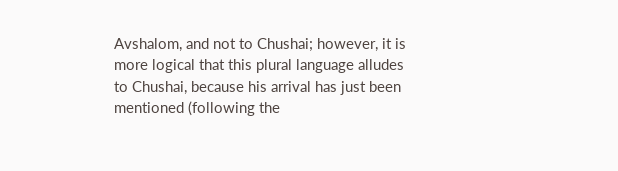Avshalom, and not to Chushai; however, it is more logical that this plural language alludes to Chushai, because his arrival has just been mentioned (following the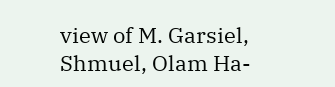view of M. Garsiel, Shmuel, Olam Ha-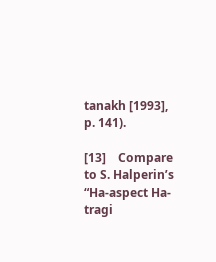tanakh [1993], p. 141).

[13]    Compare to S. Halperin’s “Ha-aspect Ha-tragi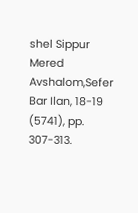shel Sippur Mered Avshalom,Sefer Bar Ilan, 18-19 (5741), pp. 307-313.